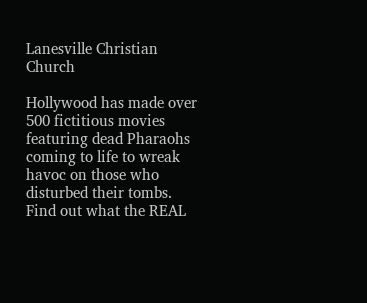Lanesville Christian Church

Hollywood has made over 500 fictitious movies featuring dead Pharaohs coming to life to wreak havoc on those who disturbed their tombs. Find out what the REAL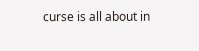curse is all about in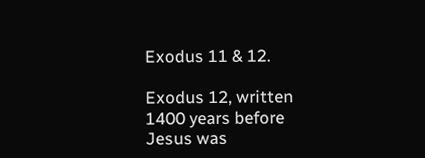Exodus 11 & 12.

Exodus 12, written 1400 years before Jesus was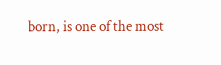born, is one of the most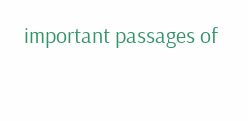important passages of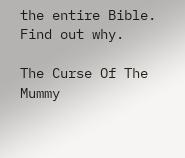the entire Bible. Find out why.

The Curse Of The Mummy